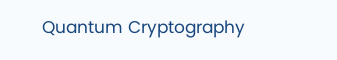Quantum Cryptography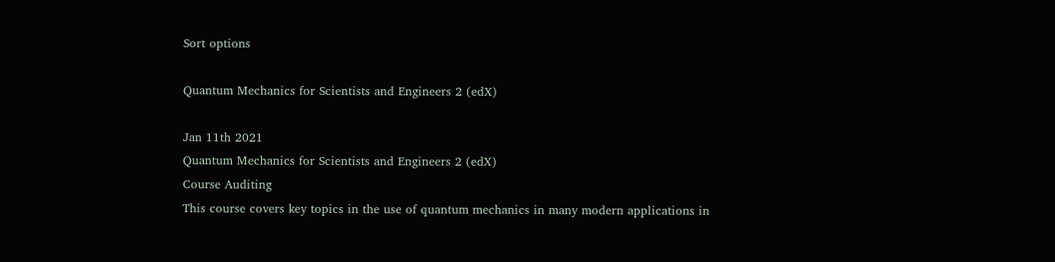Sort options

Quantum Mechanics for Scientists and Engineers 2 (edX)

Jan 11th 2021
Quantum Mechanics for Scientists and Engineers 2 (edX)
Course Auditing
This course covers key topics in the use of quantum mechanics in many modern applications in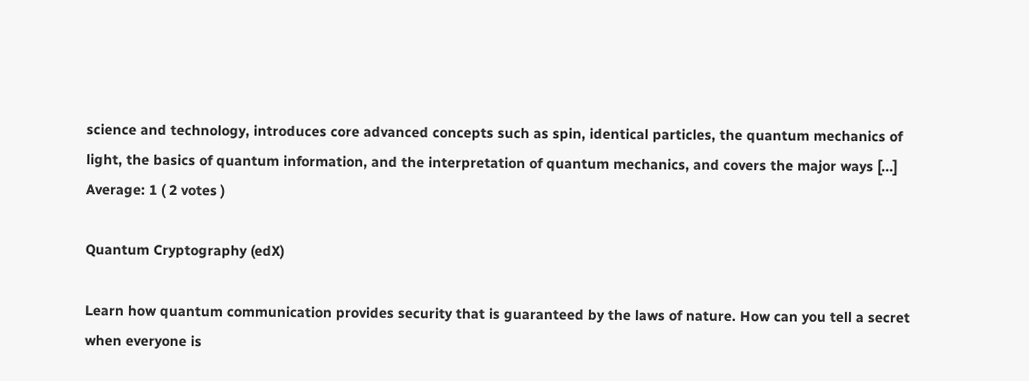science and technology, introduces core advanced concepts such as spin, identical particles, the quantum mechanics of light, the basics of quantum information, and the interpretation of quantum mechanics, and covers the major ways [...]
Average: 1 ( 2 votes )

Quantum Cryptography (edX)

Learn how quantum communication provides security that is guaranteed by the laws of nature. How can you tell a secret when everyone is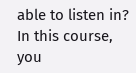able to listen in? In this course, you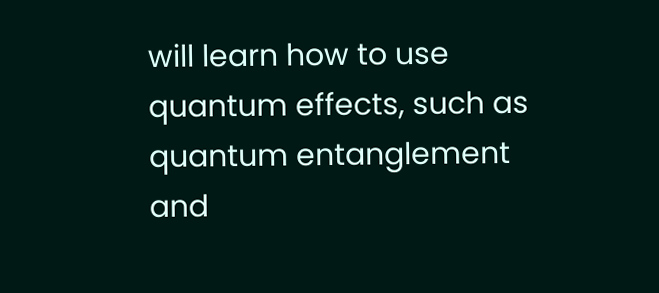will learn how to use quantum effects, such as quantum entanglement and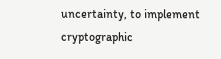uncertainty, to implement cryptographic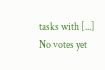tasks with [...]
No votes yet